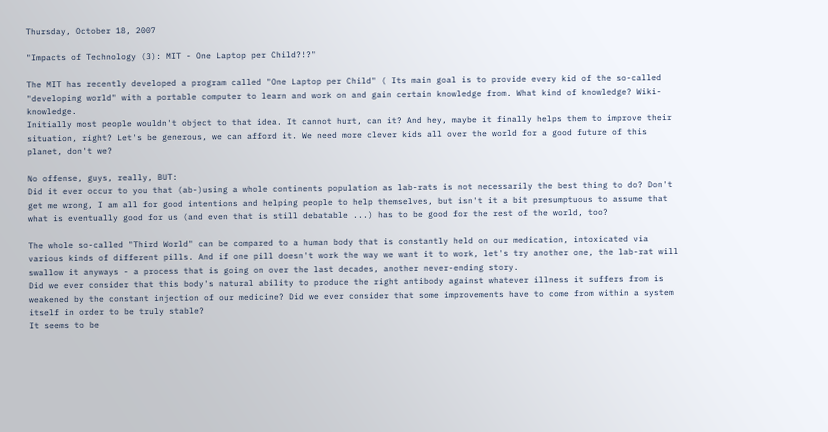Thursday, October 18, 2007

"Impacts of Technology (3): MIT - One Laptop per Child?!?"

The MIT has recently developed a program called "One Laptop per Child" ( Its main goal is to provide every kid of the so-called "developing world" with a portable computer to learn and work on and gain certain knowledge from. What kind of knowledge? Wiki-knowledge.
Initially most people wouldn't object to that idea. It cannot hurt, can it? And hey, maybe it finally helps them to improve their situation, right? Let's be generous, we can afford it. We need more clever kids all over the world for a good future of this planet, don't we?

No offense, guys, really, BUT:
Did it ever occur to you that (ab-)using a whole continents population as lab-rats is not necessarily the best thing to do? Don't get me wrong, I am all for good intentions and helping people to help themselves, but isn't it a bit presumptuous to assume that what is eventually good for us (and even that is still debatable ...) has to be good for the rest of the world, too?

The whole so-called "Third World" can be compared to a human body that is constantly held on our medication, intoxicated via various kinds of different pills. And if one pill doesn't work the way we want it to work, let's try another one, the lab-rat will swallow it anyways - a process that is going on over the last decades, another never-ending story.
Did we ever consider that this body's natural ability to produce the right antibody against whatever illness it suffers from is weakened by the constant injection of our medicine? Did we ever consider that some improvements have to come from within a system itself in order to be truly stable?
It seems to be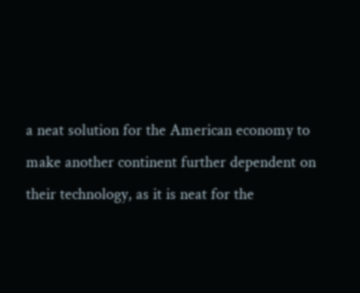a neat solution for the American economy to make another continent further dependent on their technology, as it is neat for the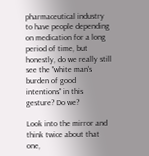pharmaceutical industry to have people depending on medication for a long period of time, but honestly, do we really still see the "white man's burden of good intentions" in this gesture? Do we?

Look into the mirror and think twice about that one,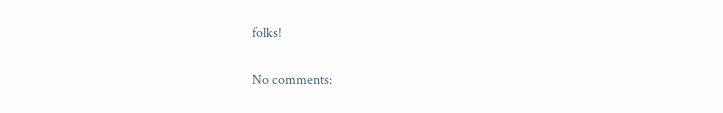folks!

No comments: